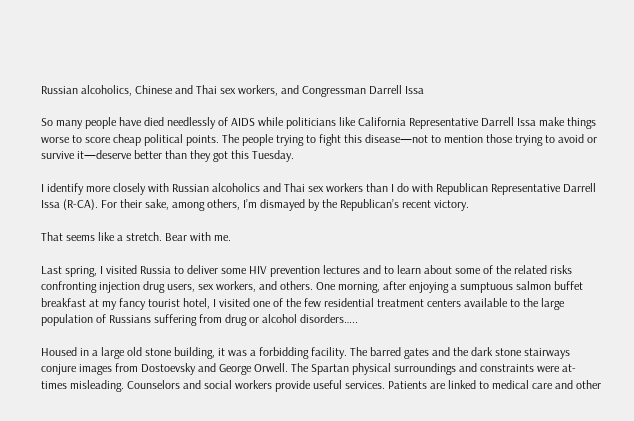Russian alcoholics, Chinese and Thai sex workers, and Congressman Darrell Issa

So many people have died needlessly of AIDS while politicians like California Representative Darrell Issa make things worse to score cheap political points. The people trying to fight this disease—not to mention those trying to avoid or survive it—deserve better than they got this Tuesday.

I identify more closely with Russian alcoholics and Thai sex workers than I do with Republican Representative Darrell Issa (R-CA). For their sake, among others, I’m dismayed by the Republican’s recent victory.

That seems like a stretch. Bear with me.

Last spring, I visited Russia to deliver some HIV prevention lectures and to learn about some of the related risks confronting injection drug users, sex workers, and others. One morning, after enjoying a sumptuous salmon buffet breakfast at my fancy tourist hotel, I visited one of the few residential treatment centers available to the large population of Russians suffering from drug or alcohol disorders…..

Housed in a large old stone building, it was a forbidding facility. The barred gates and the dark stone stairways conjure images from Dostoevsky and George Orwell. The Spartan physical surroundings and constraints were at-times misleading. Counselors and social workers provide useful services. Patients are linked to medical care and other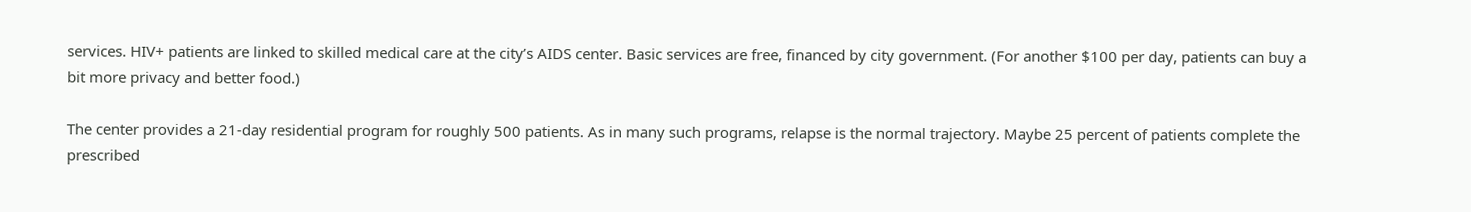services. HIV+ patients are linked to skilled medical care at the city’s AIDS center. Basic services are free, financed by city government. (For another $100 per day, patients can buy a bit more privacy and better food.)

The center provides a 21-day residential program for roughly 500 patients. As in many such programs, relapse is the normal trajectory. Maybe 25 percent of patients complete the prescribed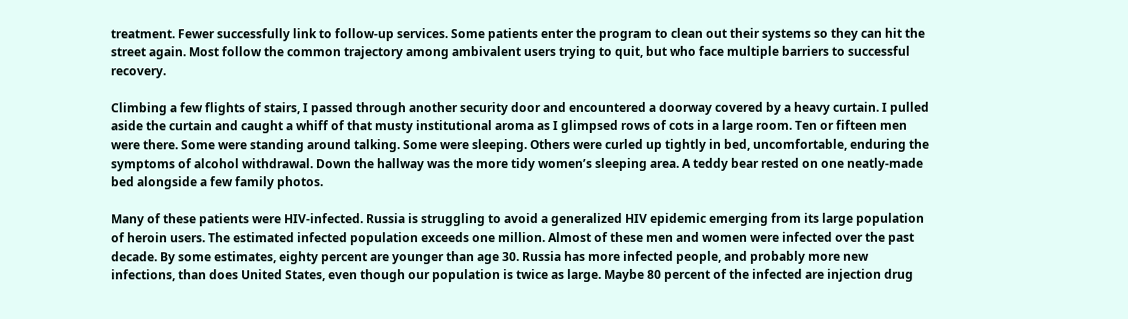treatment. Fewer successfully link to follow-up services. Some patients enter the program to clean out their systems so they can hit the street again. Most follow the common trajectory among ambivalent users trying to quit, but who face multiple barriers to successful recovery.

Climbing a few flights of stairs, I passed through another security door and encountered a doorway covered by a heavy curtain. I pulled aside the curtain and caught a whiff of that musty institutional aroma as I glimpsed rows of cots in a large room. Ten or fifteen men were there. Some were standing around talking. Some were sleeping. Others were curled up tightly in bed, uncomfortable, enduring the symptoms of alcohol withdrawal. Down the hallway was the more tidy women’s sleeping area. A teddy bear rested on one neatly-made bed alongside a few family photos.

Many of these patients were HIV-infected. Russia is struggling to avoid a generalized HIV epidemic emerging from its large population of heroin users. The estimated infected population exceeds one million. Almost of these men and women were infected over the past decade. By some estimates, eighty percent are younger than age 30. Russia has more infected people, and probably more new infections, than does United States, even though our population is twice as large. Maybe 80 percent of the infected are injection drug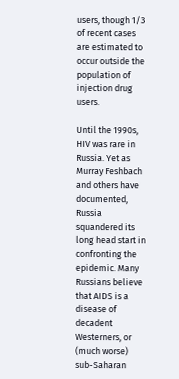users, though 1/3 of recent cases are estimated to occur outside the population of injection drug users.

Until the 1990s, HIV was rare in Russia. Yet as Murray Feshbach and others have documented, Russia squandered its long head start in confronting the epidemic. Many Russians believe that AIDS is a disease of decadent Westerners, or (much worse) sub-Saharan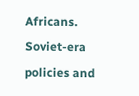Africans. Soviet-era policies and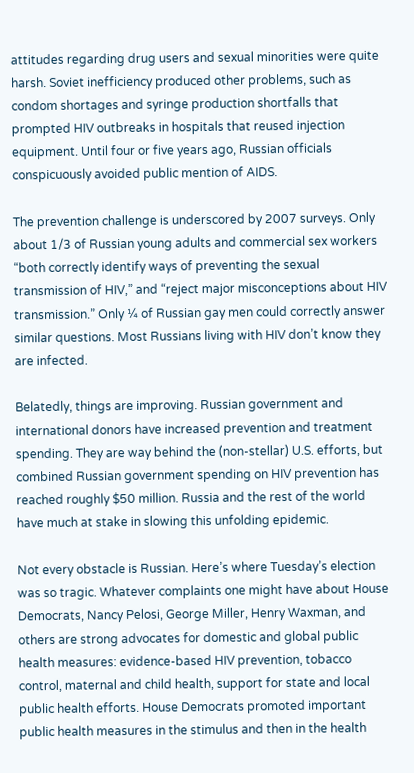attitudes regarding drug users and sexual minorities were quite harsh. Soviet inefficiency produced other problems, such as condom shortages and syringe production shortfalls that prompted HIV outbreaks in hospitals that reused injection equipment. Until four or five years ago, Russian officials conspicuously avoided public mention of AIDS.

The prevention challenge is underscored by 2007 surveys. Only about 1/3 of Russian young adults and commercial sex workers “both correctly identify ways of preventing the sexual transmission of HIV,” and “reject major misconceptions about HIV transmission.” Only ¼ of Russian gay men could correctly answer similar questions. Most Russians living with HIV don’t know they are infected.

Belatedly, things are improving. Russian government and international donors have increased prevention and treatment spending. They are way behind the (non-stellar) U.S. efforts, but combined Russian government spending on HIV prevention has reached roughly $50 million. Russia and the rest of the world have much at stake in slowing this unfolding epidemic.

Not every obstacle is Russian. Here’s where Tuesday’s election was so tragic. Whatever complaints one might have about House Democrats, Nancy Pelosi, George Miller, Henry Waxman, and others are strong advocates for domestic and global public health measures: evidence-based HIV prevention, tobacco control, maternal and child health, support for state and local public health efforts. House Democrats promoted important public health measures in the stimulus and then in the health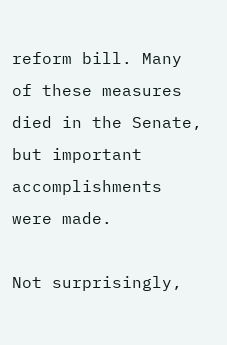reform bill. Many of these measures died in the Senate, but important accomplishments were made.

Not surprisingly,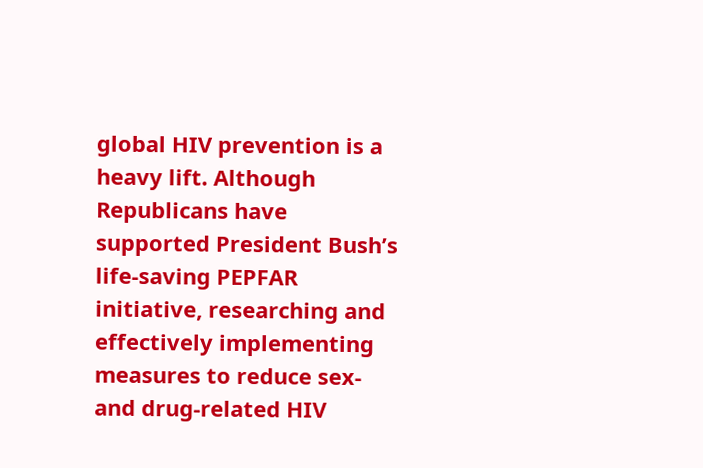global HIV prevention is a heavy lift. Although Republicans have supported President Bush’s life-saving PEPFAR initiative, researching and effectively implementing measures to reduce sex- and drug-related HIV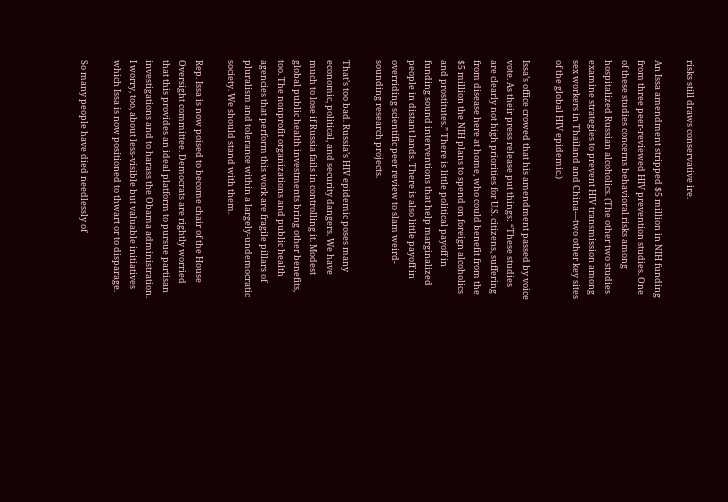risks still draws conservative ire.

An Issa amendment stripped $5 million in NIH funding from three peer-reviewed HIV prevention studies. One of these studies concerns behavioral risks among hospitalized Russian alcoholics. (The other two studies examine strategies to prevent HIV transmission among sex workers in Thailand and China—two other key sites of the global HIV epidemic.)

Issa’s office crowed that his amendment passed by voice vote. As their press release put things: “These studies are clearly not high priorities for U.S. citizens, suffering from disease here at home, who could benefit from the $5 million the NIH plans to spend on foreign alcoholics and prostitutes.” There is little political payoff in funding sound interventions that help marginalized people in distant lands. There is also little payoff in overriding scientific peer review to slam weird-sounding research projects.

That’s too bad. Russia’s HIV epidemic poses many economic, political, and security dangers. We have much to lose if Russia fails in controlling it. Modest global public health investments bring other benefits, too. The nonprofit organizations and public health agencies that perform this work are fragile pillars of pluralism and tolerance within a largely-undemocratic society. We should stand with them.

Rep. Issa is now poised to become chair of the House Oversight committee. Democrats are rightly worried that this provides an ideal platform to pursue partisan investigations and to harass the Obama administration. I worry, too, about less-visible but valuable initiatives which Issa is now positioned to thwart or to disparage.

So many people have died needlessly of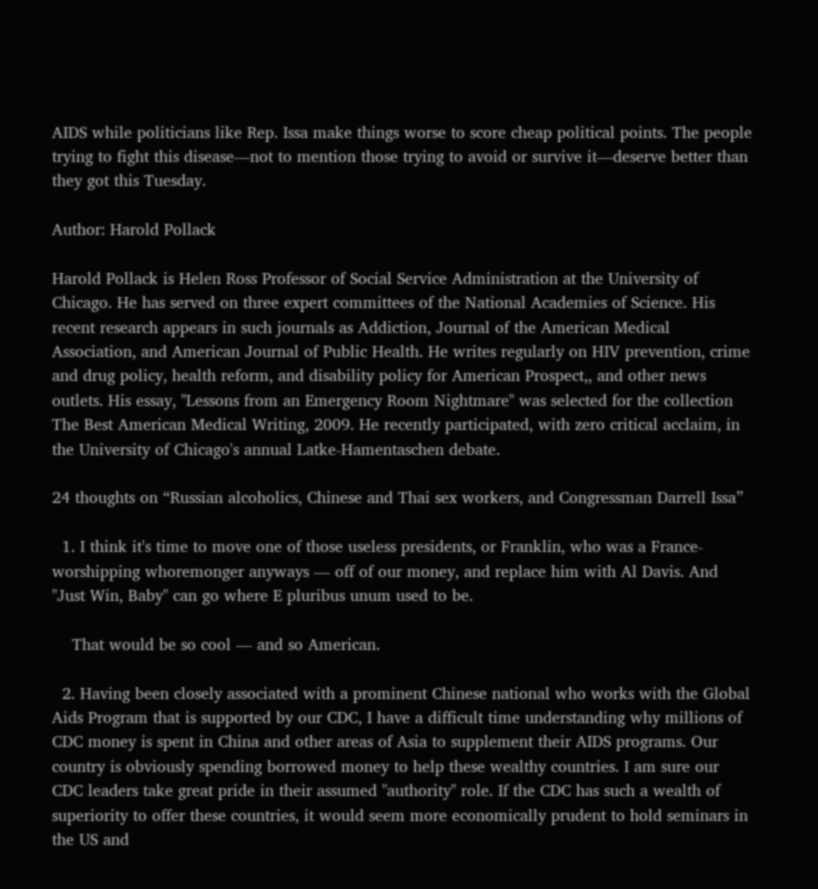AIDS while politicians like Rep. Issa make things worse to score cheap political points. The people trying to fight this disease—not to mention those trying to avoid or survive it—deserve better than they got this Tuesday.

Author: Harold Pollack

Harold Pollack is Helen Ross Professor of Social Service Administration at the University of Chicago. He has served on three expert committees of the National Academies of Science. His recent research appears in such journals as Addiction, Journal of the American Medical Association, and American Journal of Public Health. He writes regularly on HIV prevention, crime and drug policy, health reform, and disability policy for American Prospect,, and other news outlets. His essay, "Lessons from an Emergency Room Nightmare" was selected for the collection The Best American Medical Writing, 2009. He recently participated, with zero critical acclaim, in the University of Chicago's annual Latke-Hamentaschen debate.

24 thoughts on “Russian alcoholics, Chinese and Thai sex workers, and Congressman Darrell Issa”

  1. I think it's time to move one of those useless presidents, or Franklin, who was a France-worshipping whoremonger anyways — off of our money, and replace him with Al Davis. And "Just Win, Baby" can go where E pluribus unum used to be.

    That would be so cool — and so American.

  2. Having been closely associated with a prominent Chinese national who works with the Global Aids Program that is supported by our CDC, I have a difficult time understanding why millions of CDC money is spent in China and other areas of Asia to supplement their AIDS programs. Our country is obviously spending borrowed money to help these wealthy countries. I am sure our CDC leaders take great pride in their assumed "authority" role. If the CDC has such a wealth of superiority to offer these countries, it would seem more economically prudent to hold seminars in the US and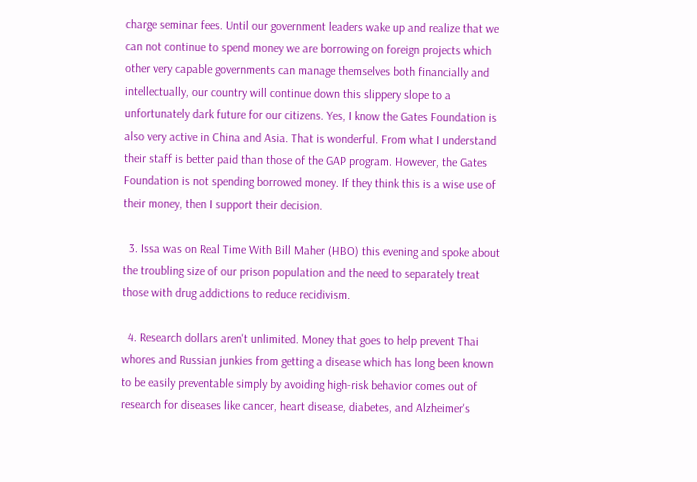charge seminar fees. Until our government leaders wake up and realize that we can not continue to spend money we are borrowing on foreign projects which other very capable governments can manage themselves both financially and intellectually, our country will continue down this slippery slope to a unfortunately dark future for our citizens. Yes, I know the Gates Foundation is also very active in China and Asia. That is wonderful. From what I understand their staff is better paid than those of the GAP program. However, the Gates Foundation is not spending borrowed money. If they think this is a wise use of their money, then I support their decision.

  3. Issa was on Real Time With Bill Maher (HBO) this evening and spoke about the troubling size of our prison population and the need to separately treat those with drug addictions to reduce recidivism.

  4. Research dollars aren't unlimited. Money that goes to help prevent Thai whores and Russian junkies from getting a disease which has long been known to be easily preventable simply by avoiding high-risk behavior comes out of research for diseases like cancer, heart disease, diabetes, and Alzheimer's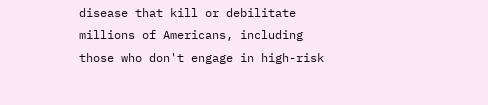disease that kill or debilitate millions of Americans, including those who don't engage in high-risk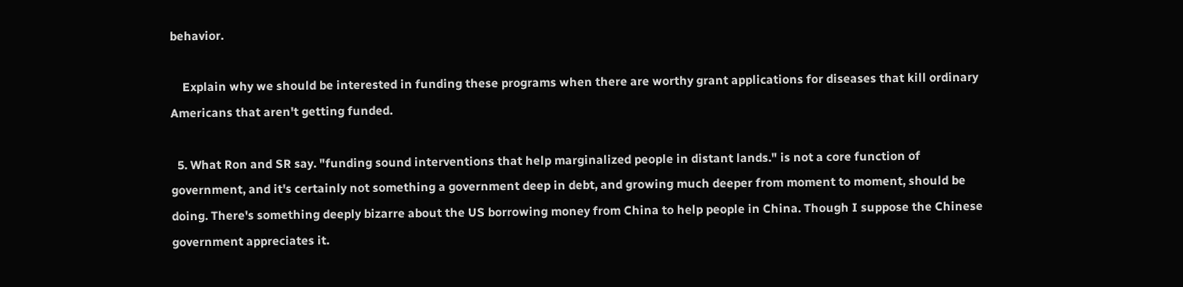behavior.

    Explain why we should be interested in funding these programs when there are worthy grant applications for diseases that kill ordinary Americans that aren't getting funded.

  5. What Ron and SR say. "funding sound interventions that help marginalized people in distant lands." is not a core function of government, and it's certainly not something a government deep in debt, and growing much deeper from moment to moment, should be doing. There's something deeply bizarre about the US borrowing money from China to help people in China. Though I suppose the Chinese government appreciates it.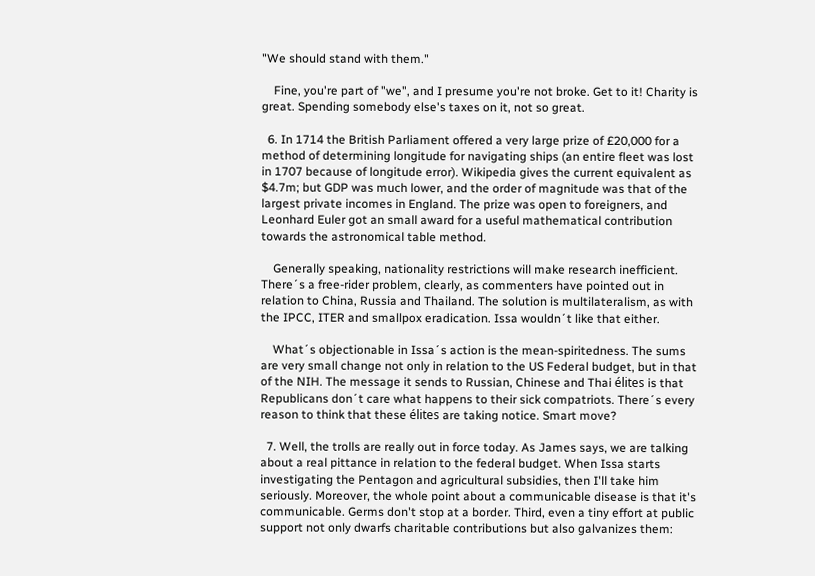"We should stand with them."

    Fine, you're part of "we", and I presume you're not broke. Get to it! Charity is great. Spending somebody else's taxes on it, not so great.

  6. In 1714 the British Parliament offered a very large prize of £20,000 for a method of determining longitude for navigating ships (an entire fleet was lost in 1707 because of longitude error). Wikipedia gives the current equivalent as $4.7m; but GDP was much lower, and the order of magnitude was that of the largest private incomes in England. The prize was open to foreigners, and Leonhard Euler got an small award for a useful mathematical contribution towards the astronomical table method.

    Generally speaking, nationality restrictions will make research inefficient. There´s a free-rider problem, clearly, as commenters have pointed out in relation to China, Russia and Thailand. The solution is multilateralism, as with the IPCC, ITER and smallpox eradication. Issa wouldn´t like that either.

    What´s objectionable in Issa´s action is the mean-spiritedness. The sums are very small change not only in relation to the US Federal budget, but in that of the NIH. The message it sends to Russian, Chinese and Thai élites is that Republicans don´t care what happens to their sick compatriots. There´s every reason to think that these élites are taking notice. Smart move?

  7. Well, the trolls are really out in force today. As James says, we are talking about a real pittance in relation to the federal budget. When Issa starts investigating the Pentagon and agricultural subsidies, then I'll take him seriously. Moreover, the whole point about a communicable disease is that it's communicable. Germs don't stop at a border. Third, even a tiny effort at public support not only dwarfs charitable contributions but also galvanizes them: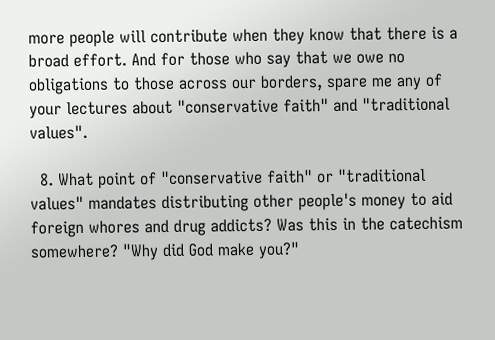more people will contribute when they know that there is a broad effort. And for those who say that we owe no obligations to those across our borders, spare me any of your lectures about "conservative faith" and "traditional values".

  8. What point of "conservative faith" or "traditional values" mandates distributing other people's money to aid foreign whores and drug addicts? Was this in the catechism somewhere? "Why did God make you?"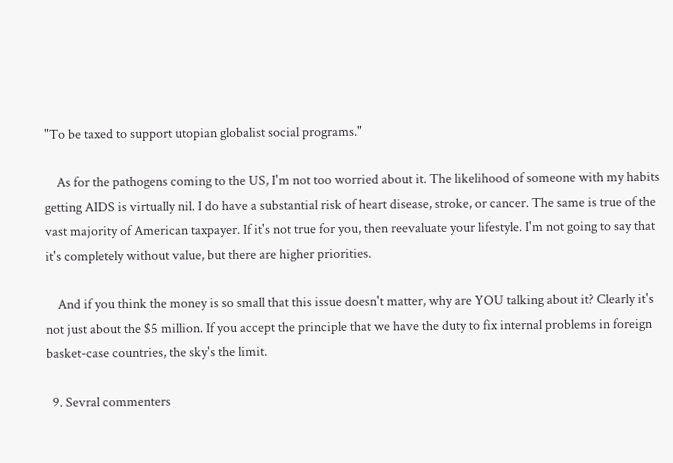"To be taxed to support utopian globalist social programs."

    As for the pathogens coming to the US, I'm not too worried about it. The likelihood of someone with my habits getting AIDS is virtually nil. I do have a substantial risk of heart disease, stroke, or cancer. The same is true of the vast majority of American taxpayer. If it's not true for you, then reevaluate your lifestyle. I'm not going to say that it's completely without value, but there are higher priorities.

    And if you think the money is so small that this issue doesn't matter, why are YOU talking about it? Clearly it's not just about the $5 million. If you accept the principle that we have the duty to fix internal problems in foreign basket-case countries, the sky's the limit.

  9. Sevral commenters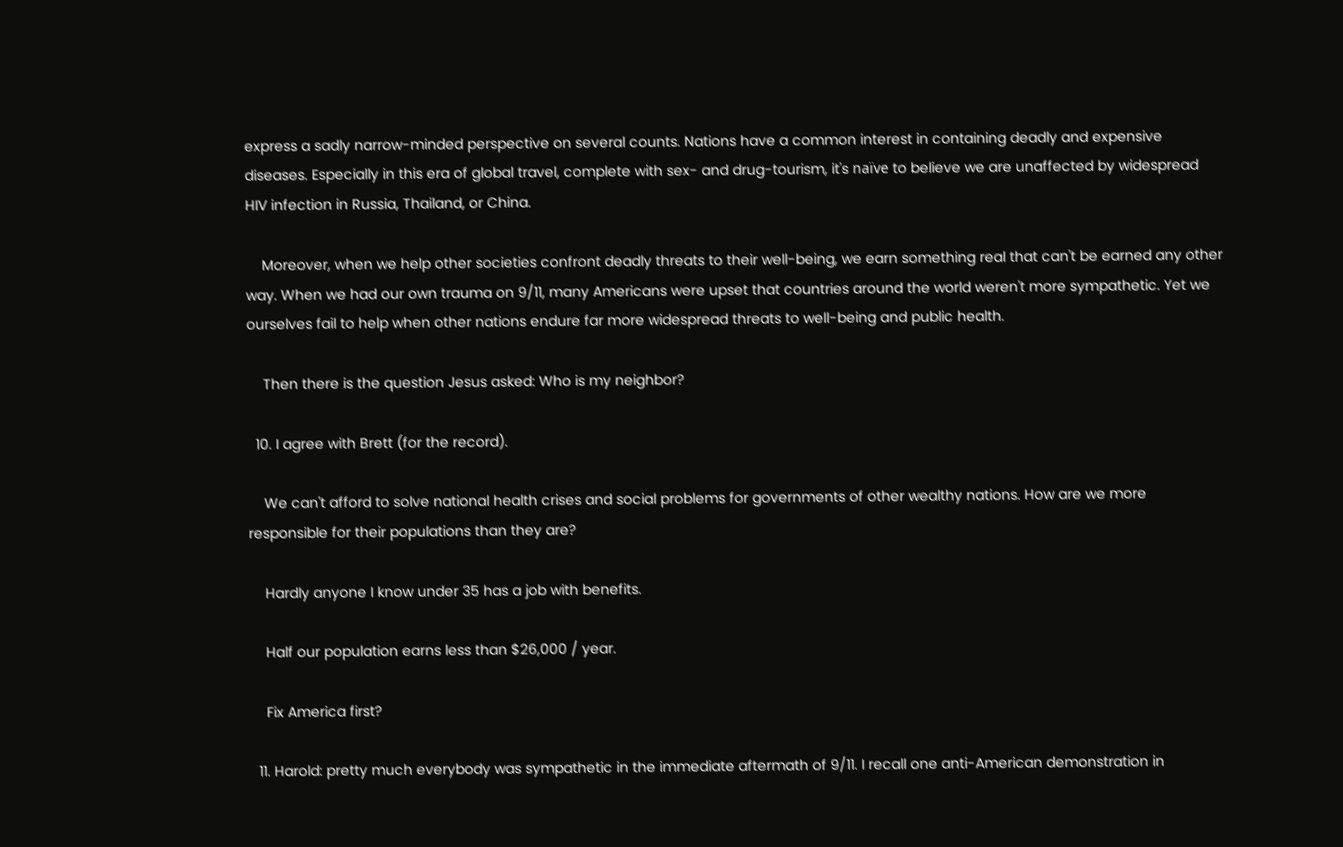express a sadly narrow-minded perspective on several counts. Nations have a common interest in containing deadly and expensive diseases. Especially in this era of global travel, complete with sex- and drug-tourism, it's naïve to believe we are unaffected by widespread HIV infection in Russia, Thailand, or China.

    Moreover, when we help other societies confront deadly threats to their well-being, we earn something real that can't be earned any other way. When we had our own trauma on 9/11, many Americans were upset that countries around the world weren't more sympathetic. Yet we ourselves fail to help when other nations endure far more widespread threats to well-being and public health.

    Then there is the question Jesus asked: Who is my neighbor?

  10. I agree with Brett (for the record).

    We can't afford to solve national health crises and social problems for governments of other wealthy nations. How are we more responsible for their populations than they are?

    Hardly anyone I know under 35 has a job with benefits.

    Half our population earns less than $26,000 / year.

    Fix America first?

  11. Harold: pretty much everybody was sympathetic in the immediate aftermath of 9/11. I recall one anti-American demonstration in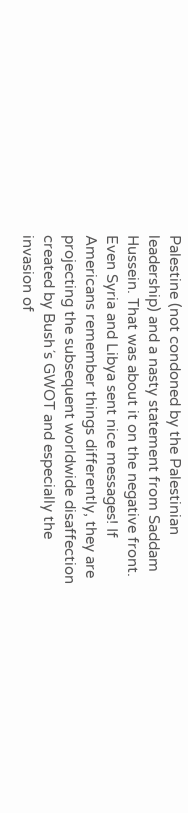Palestine (not condoned by the Palestinian leadership) and a nasty statement from Saddam Hussein. That was about it on the negative front. Even Syria and Libya sent nice messages! If Americans remember things differently, they are projecting the subsequent worldwide disaffection created by Bush´s GWOT and especially the invasion of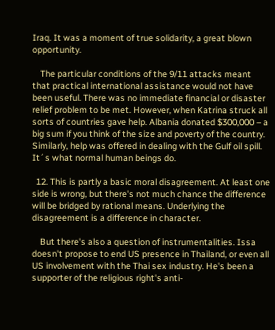Iraq. It was a moment of true solidarity, a great blown opportunity.

    The particular conditions of the 9/11 attacks meant that practical international assistance would not have been useful. There was no immediate financial or disaster relief problem to be met. However, when Katrina struck all sorts of countries gave help. Albania donated $300,000 – a big sum if you think of the size and poverty of the country. Similarly, help was offered in dealing with the Gulf oil spill. It´s what normal human beings do.

  12. This is partly a basic moral disagreement. At least one side is wrong, but there's not much chance the difference will be bridged by rational means. Underlying the disagreement is a difference in character.

    But there's also a question of instrumentalities. Issa doesn't propose to end US presence in Thailand, or even all US involvement with the Thai sex industry. He's been a supporter of the religious right's anti-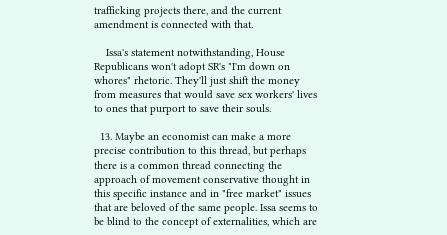trafficking projects there, and the current amendment is connected with that.

    Issa's statement notwithstanding, House Republicans won't adopt SR's "I'm down on whores" rhetoric. They'll just shift the money from measures that would save sex workers' lives to ones that purport to save their souls.

  13. Maybe an economist can make a more precise contribution to this thread, but perhaps there is a common thread connecting the approach of movement conservative thought in this specific instance and in "free market" issues that are beloved of the same people. Issa seems to be blind to the concept of externalities, which are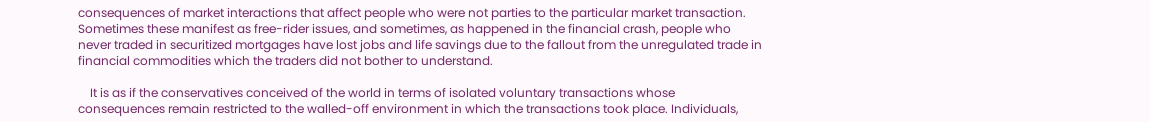consequences of market interactions that affect people who were not parties to the particular market transaction. Sometimes these manifest as free-rider issues, and sometimes, as happened in the financial crash, people who never traded in securitized mortgages have lost jobs and life savings due to the fallout from the unregulated trade in financial commodities which the traders did not bother to understand.

    It is as if the conservatives conceived of the world in terms of isolated voluntary transactions whose consequences remain restricted to the walled-off environment in which the transactions took place. Individuals,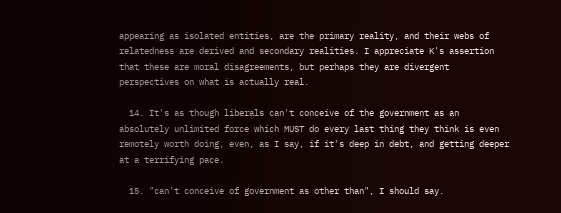appearing as isolated entities, are the primary reality, and their webs of relatedness are derived and secondary realities. I appreciate K's assertion that these are moral disagreements, but perhaps they are divergent perspectives on what is actually real.

  14. It's as though liberals can't conceive of the government as an absolutely unlimited force which MUST do every last thing they think is even remotely worth doing, even, as I say, if it's deep in debt, and getting deeper at a terrifying pace.

  15. "can't conceive of government as other than", I should say.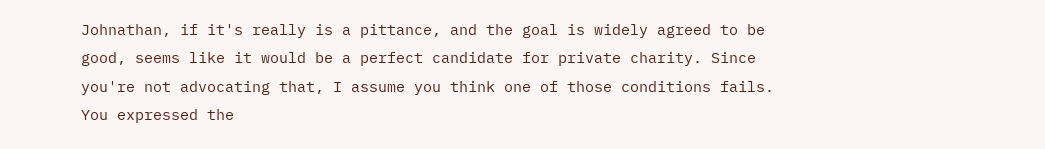Johnathan, if it's really is a pittance, and the goal is widely agreed to be good, seems like it would be a perfect candidate for private charity. Since you're not advocating that, I assume you think one of those conditions fails. You expressed the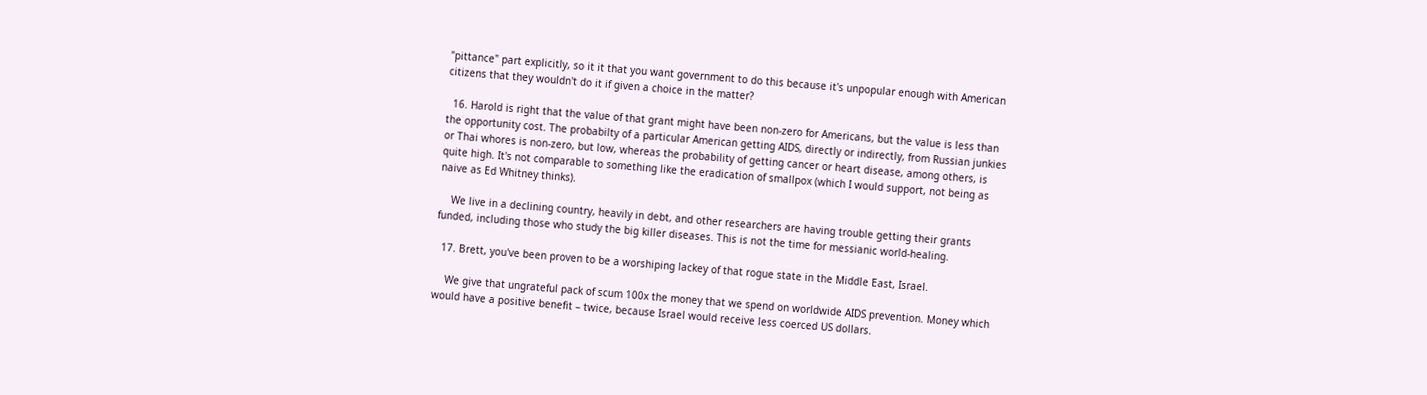"pittance" part explicitly, so it it that you want government to do this because it's unpopular enough with American citizens that they wouldn't do it if given a choice in the matter?

  16. Harold is right that the value of that grant might have been non-zero for Americans, but the value is less than the opportunity cost. The probabilty of a particular American getting AIDS, directly or indirectly, from Russian junkies or Thai whores is non-zero, but low, whereas the probability of getting cancer or heart disease, among others, is quite high. It's not comparable to something like the eradication of smallpox (which I would support, not being as naive as Ed Whitney thinks).

    We live in a declining country, heavily in debt, and other researchers are having trouble getting their grants funded, including those who study the big killer diseases. This is not the time for messianic world-healing.

  17. Brett, you've been proven to be a worshiping lackey of that rogue state in the Middle East, Israel.

    We give that ungrateful pack of scum 100x the money that we spend on worldwide AIDS prevention. Money which would have a positive benefit – twice, because Israel would receive less coerced US dollars.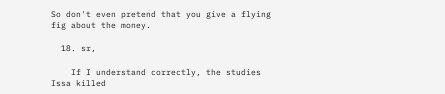So don't even pretend that you give a flying fig about the money.

  18. sr,

    If I understand correctly, the studies Issa killed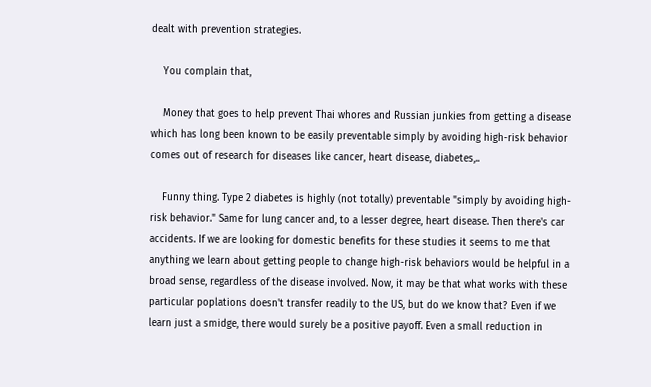dealt with prevention strategies.

    You complain that,

    Money that goes to help prevent Thai whores and Russian junkies from getting a disease which has long been known to be easily preventable simply by avoiding high-risk behavior comes out of research for diseases like cancer, heart disease, diabetes,..

    Funny thing. Type 2 diabetes is highly (not totally) preventable "simply by avoiding high-risk behavior." Same for lung cancer and, to a lesser degree, heart disease. Then there's car accidents. If we are looking for domestic benefits for these studies it seems to me that anything we learn about getting people to change high-risk behaviors would be helpful in a broad sense, regardless of the disease involved. Now, it may be that what works with these particular poplations doesn't transfer readily to the US, but do we know that? Even if we learn just a smidge, there would surely be a positive payoff. Even a small reduction in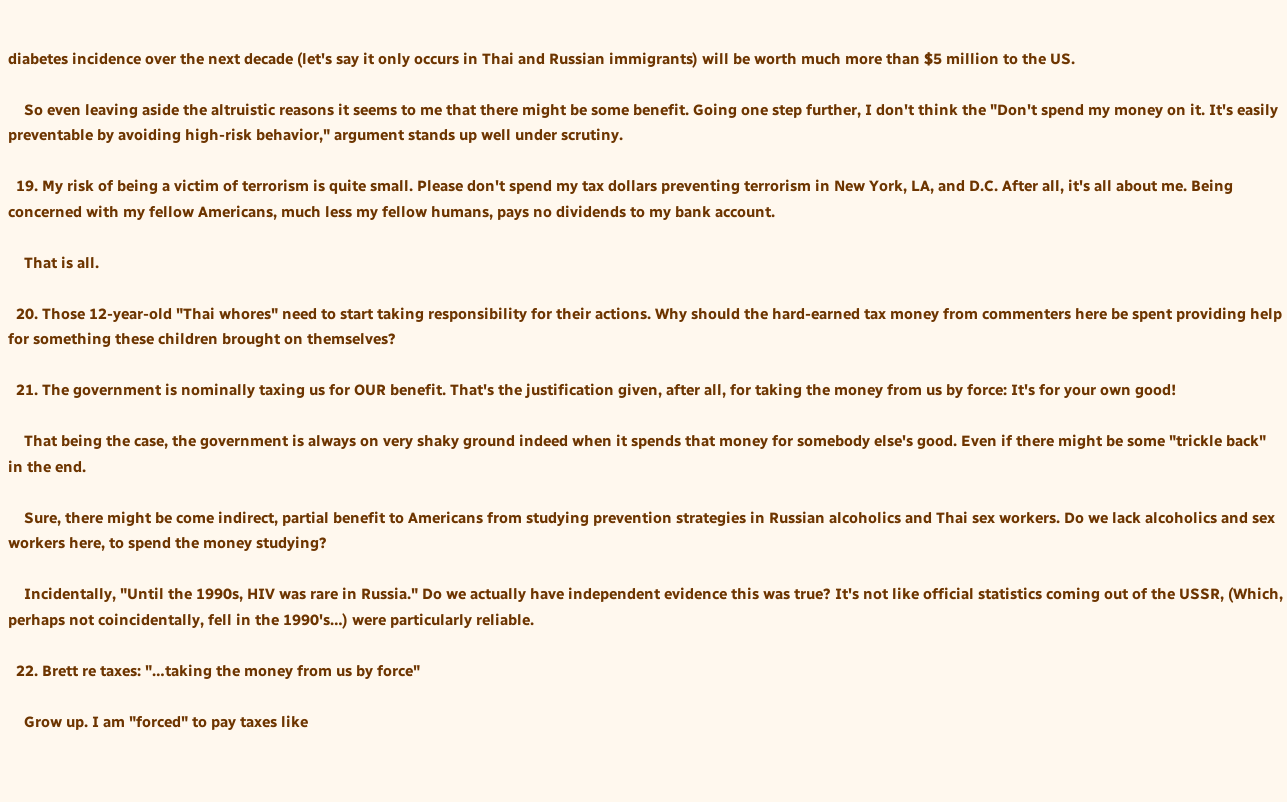diabetes incidence over the next decade (let's say it only occurs in Thai and Russian immigrants) will be worth much more than $5 million to the US.

    So even leaving aside the altruistic reasons it seems to me that there might be some benefit. Going one step further, I don't think the "Don't spend my money on it. It's easily preventable by avoiding high-risk behavior," argument stands up well under scrutiny.

  19. My risk of being a victim of terrorism is quite small. Please don't spend my tax dollars preventing terrorism in New York, LA, and D.C. After all, it's all about me. Being concerned with my fellow Americans, much less my fellow humans, pays no dividends to my bank account.

    That is all.

  20. Those 12-year-old "Thai whores" need to start taking responsibility for their actions. Why should the hard-earned tax money from commenters here be spent providing help for something these children brought on themselves?

  21. The government is nominally taxing us for OUR benefit. That's the justification given, after all, for taking the money from us by force: It's for your own good!

    That being the case, the government is always on very shaky ground indeed when it spends that money for somebody else's good. Even if there might be some "trickle back" in the end.

    Sure, there might be come indirect, partial benefit to Americans from studying prevention strategies in Russian alcoholics and Thai sex workers. Do we lack alcoholics and sex workers here, to spend the money studying?

    Incidentally, "Until the 1990s, HIV was rare in Russia." Do we actually have independent evidence this was true? It's not like official statistics coming out of the USSR, (Which, perhaps not coincidentally, fell in the 1990's…) were particularly reliable.

  22. Brett re taxes: "…taking the money from us by force"

    Grow up. I am "forced" to pay taxes like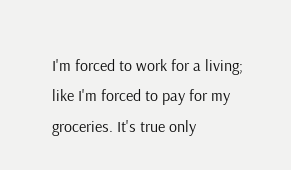I'm forced to work for a living; like I'm forced to pay for my groceries. It's true only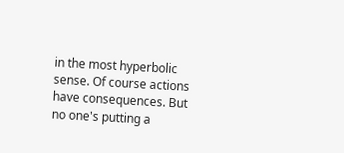in the most hyperbolic sense. Of course actions have consequences. But no one's putting a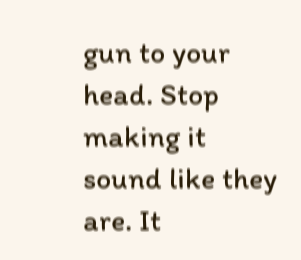gun to your head. Stop making it sound like they are. It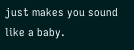just makes you sound like a baby.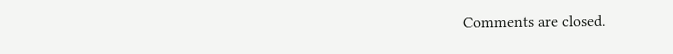Comments are closed.